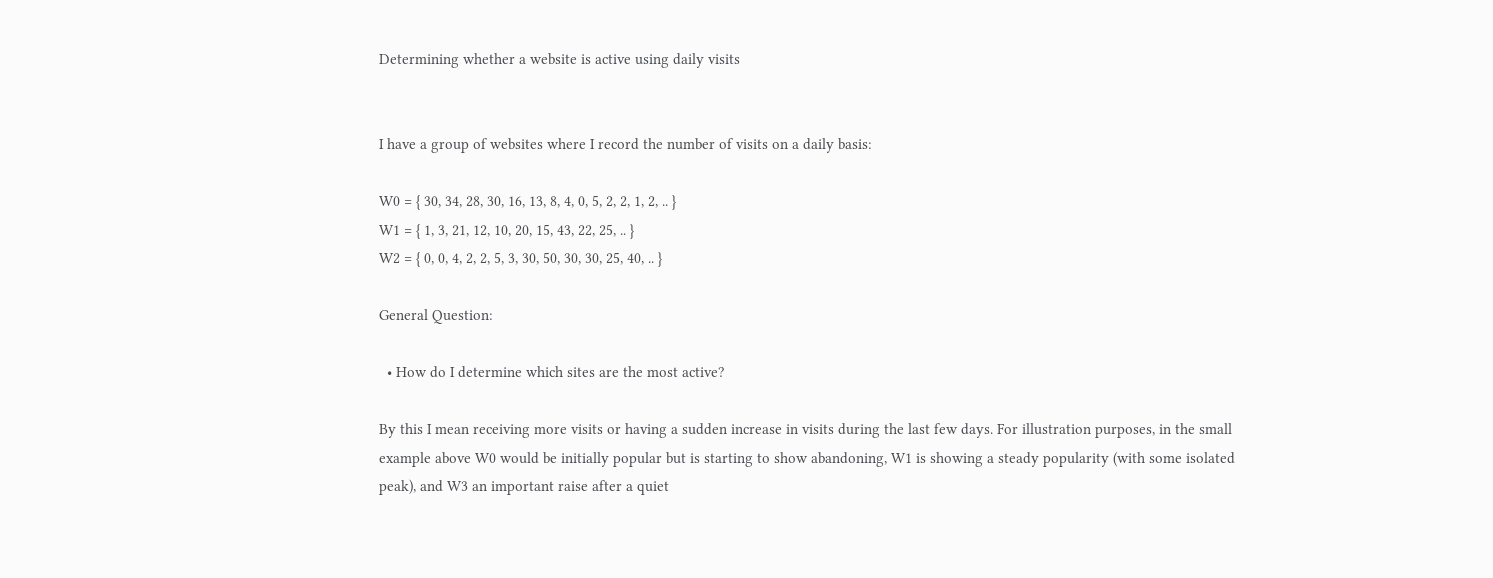Determining whether a website is active using daily visits


I have a group of websites where I record the number of visits on a daily basis:

W0 = { 30, 34, 28, 30, 16, 13, 8, 4, 0, 5, 2, 2, 1, 2, .. }
W1 = { 1, 3, 21, 12, 10, 20, 15, 43, 22, 25, .. }
W2 = { 0, 0, 4, 2, 2, 5, 3, 30, 50, 30, 30, 25, 40, .. }

General Question:

  • How do I determine which sites are the most active?

By this I mean receiving more visits or having a sudden increase in visits during the last few days. For illustration purposes, in the small example above W0 would be initially popular but is starting to show abandoning, W1 is showing a steady popularity (with some isolated peak), and W3 an important raise after a quiet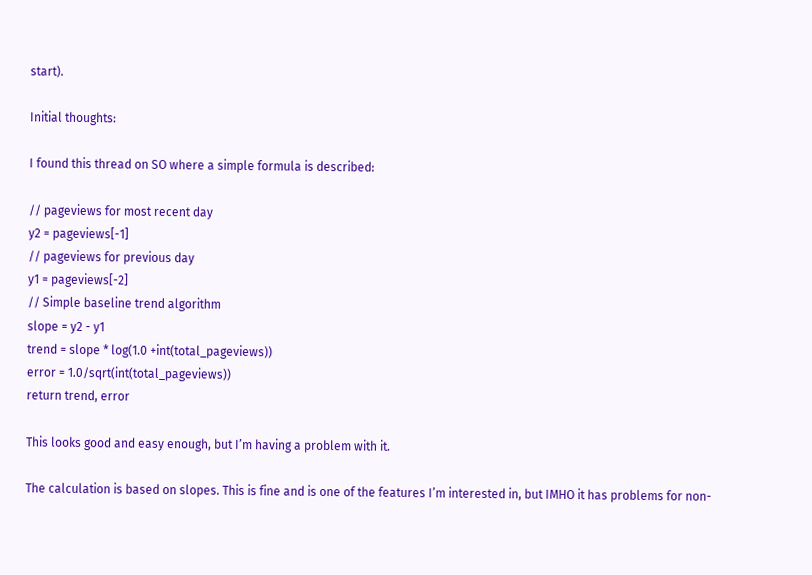start).

Initial thoughts:

I found this thread on SO where a simple formula is described:

// pageviews for most recent day
y2 = pageviews[-1]
// pageviews for previous day
y1 = pageviews[-2]
// Simple baseline trend algorithm
slope = y2 - y1
trend = slope * log(1.0 +int(total_pageviews))
error = 1.0/sqrt(int(total_pageviews))
return trend, error

This looks good and easy enough, but I’m having a problem with it.

The calculation is based on slopes. This is fine and is one of the features I’m interested in, but IMHO it has problems for non-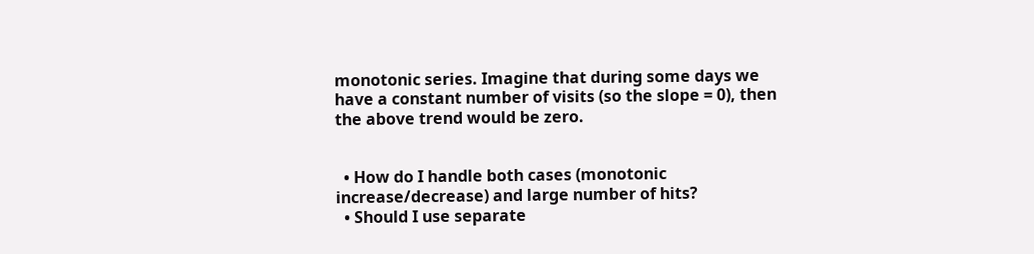monotonic series. Imagine that during some days we have a constant number of visits (so the slope = 0), then the above trend would be zero.


  • How do I handle both cases (monotonic increase/decrease) and large number of hits?
  • Should I use separate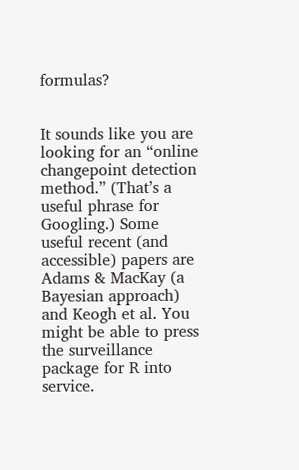formulas?


It sounds like you are looking for an “online changepoint detection method.” (That’s a useful phrase for Googling.) Some useful recent (and accessible) papers are Adams & MacKay (a Bayesian approach) and Keogh et al. You might be able to press the surveillance package for R into service.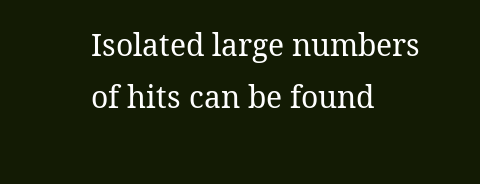Isolated large numbers of hits can be found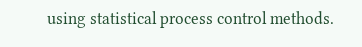using statistical process control methods.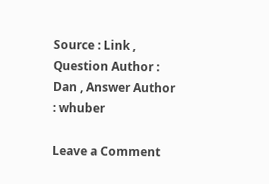Source : Link , Question Author : Dan , Answer Author : whuber

Leave a Comment